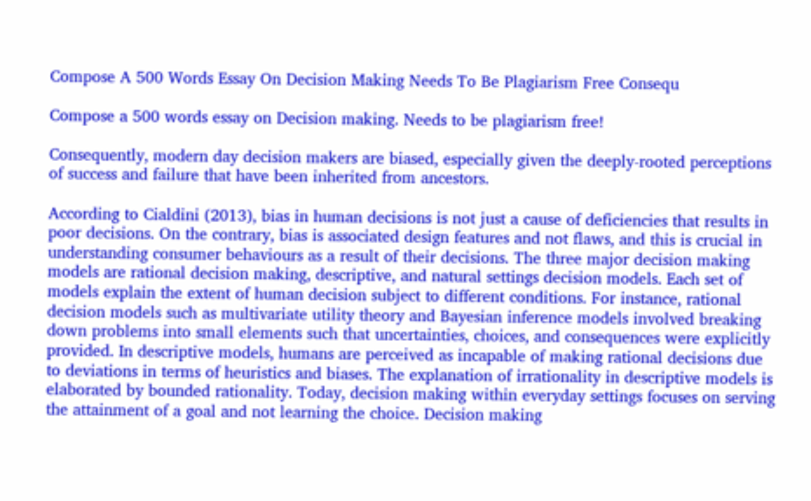Compose A 500 Words Essay On Decision Making Needs To Be Plagiarism Free Consequ

Compose a 500 words essay on Decision making. Needs to be plagiarism free!

Consequently, modern day decision makers are biased, especially given the deeply-rooted perceptions of success and failure that have been inherited from ancestors.

According to Cialdini (2013), bias in human decisions is not just a cause of deficiencies that results in poor decisions. On the contrary, bias is associated design features and not flaws, and this is crucial in understanding consumer behaviours as a result of their decisions. The three major decision making models are rational decision making, descriptive, and natural settings decision models. Each set of models explain the extent of human decision subject to different conditions. For instance, rational decision models such as multivariate utility theory and Bayesian inference models involved breaking down problems into small elements such that uncertainties, choices, and consequences were explicitly provided. In descriptive models, humans are perceived as incapable of making rational decisions due to deviations in terms of heuristics and biases. The explanation of irrationality in descriptive models is elaborated by bounded rationality. Today, decision making within everyday settings focuses on serving the attainment of a goal and not learning the choice. Decision making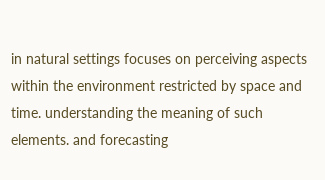in natural settings focuses on perceiving aspects within the environment restricted by space and time. understanding the meaning of such elements. and forecasting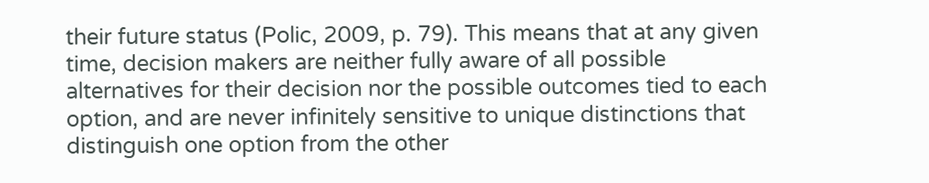their future status (Polic, 2009, p. 79). This means that at any given time, decision makers are neither fully aware of all possible alternatives for their decision nor the possible outcomes tied to each option, and are never infinitely sensitive to unique distinctions that distinguish one option from the other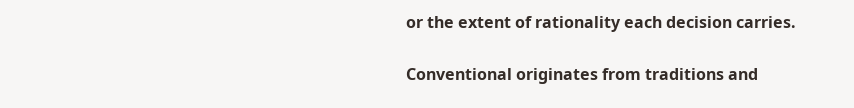or the extent of rationality each decision carries.

Conventional originates from traditions and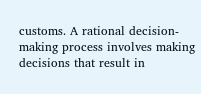customs. A rational decision-making process involves making decisions that result in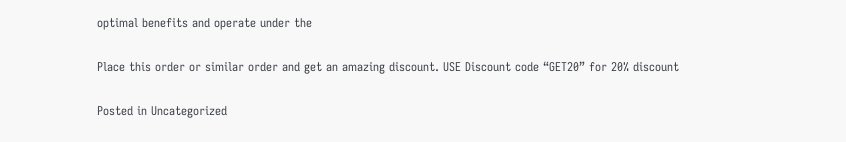optimal benefits and operate under the

Place this order or similar order and get an amazing discount. USE Discount code “GET20” for 20% discount

Posted in Uncategorized